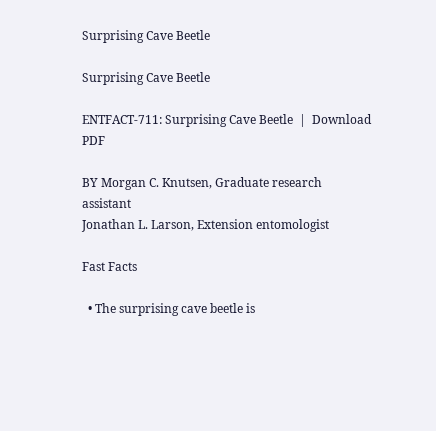Surprising Cave Beetle

Surprising Cave Beetle

ENTFACT-711: Surprising Cave Beetle  |  Download PDF

BY Morgan C. Knutsen, Graduate research assistant
Jonathan L. Larson, Extension entomologist

Fast Facts

  • The surprising cave beetle is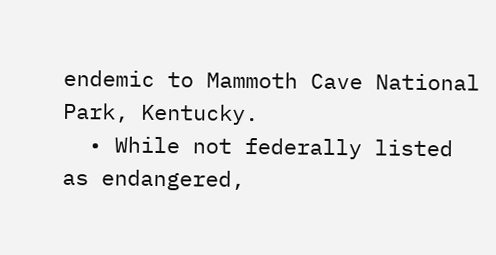endemic to Mammoth Cave National Park, Kentucky.
  • While not federally listed as endangered,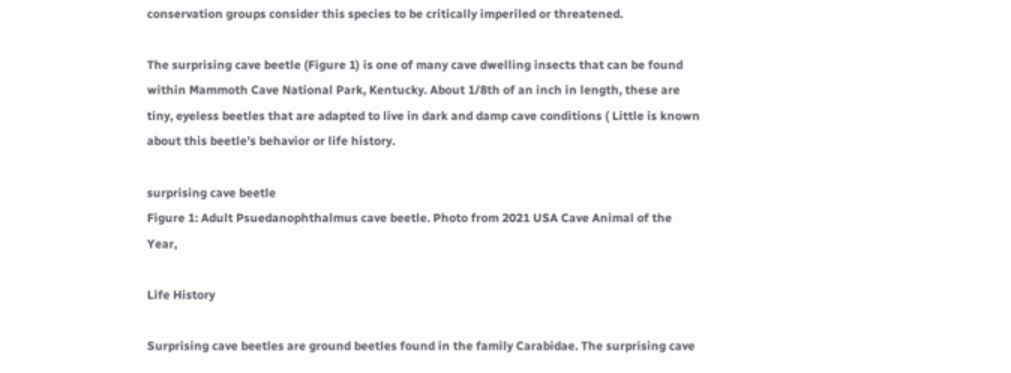conservation groups consider this species to be critically imperiled or threatened.

The surprising cave beetle (Figure 1) is one of many cave dwelling insects that can be found within Mammoth Cave National Park, Kentucky. About 1/8th of an inch in length, these are tiny, eyeless beetles that are adapted to live in dark and damp cave conditions ( Little is known about this beetle’s behavior or life history.

surprising cave beetle
Figure 1: Adult Psuedanophthalmus cave beetle. Photo from 2021 USA Cave Animal of the Year,

Life History

Surprising cave beetles are ground beetles found in the family Carabidae. The surprising cave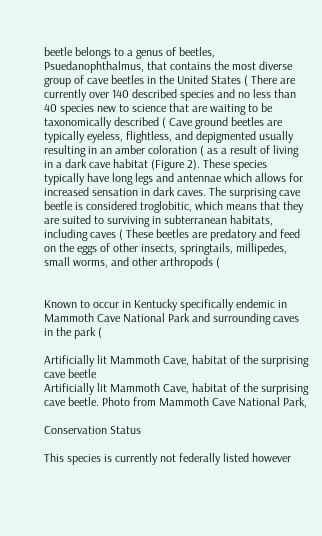beetle belongs to a genus of beetles, Psuedanophthalmus, that contains the most diverse group of cave beetles in the United States ( There are currently over 140 described species and no less than 40 species new to science that are waiting to be taxonomically described ( Cave ground beetles are typically eyeless, flightless, and depigmented usually resulting in an amber coloration ( as a result of living in a dark cave habitat (Figure 2). These species typically have long legs and antennae which allows for increased sensation in dark caves. The surprising cave beetle is considered troglobitic, which means that they are suited to surviving in subterranean habitats, including caves ( These beetles are predatory and feed on the eggs of other insects, springtails, millipedes, small worms, and other arthropods (


Known to occur in Kentucky specifically endemic in Mammoth Cave National Park and surrounding caves in the park (

Artificially lit Mammoth Cave, habitat of the surprising cave beetle
Artificially lit Mammoth Cave, habitat of the surprising cave beetle. Photo from Mammoth Cave National Park,

Conservation Status

This species is currently not federally listed however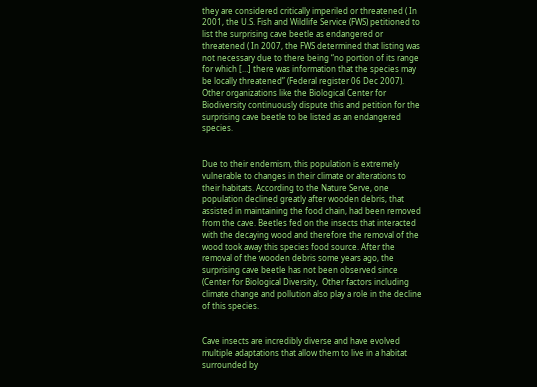they are considered critically imperiled or threatened ( In 2001, the U.S. Fish and Wildlife Service (FWS) petitioned to list the surprising cave beetle as endangered or threatened ( In 2007, the FWS determined that listing was not necessary due to there being “no portion of its range for which […] there was information that the species may be locally threatened” (Federal register 06 Dec 2007). Other organizations like the Biological Center for Biodiversity continuously dispute this and petition for the surprising cave beetle to be listed as an endangered species.


Due to their endemism, this population is extremely vulnerable to changes in their climate or alterations to their habitats. According to the Nature Serve, one population declined greatly after wooden debris, that assisted in maintaining the food chain, had been removed from the cave. Beetles fed on the insects that interacted with the decaying wood and therefore the removal of the wood took away this species food source. After the removal of the wooden debris some years ago, the surprising cave beetle has not been observed since (Center for Biological Diversity,  Other factors including climate change and pollution also play a role in the decline of this species.


Cave insects are incredibly diverse and have evolved multiple adaptations that allow them to live in a habitat surrounded by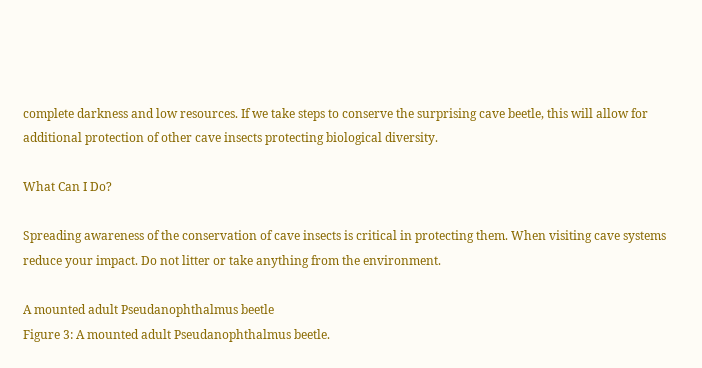complete darkness and low resources. If we take steps to conserve the surprising cave beetle, this will allow for additional protection of other cave insects protecting biological diversity.

What Can I Do?

Spreading awareness of the conservation of cave insects is critical in protecting them. When visiting cave systems reduce your impact. Do not litter or take anything from the environment.

A mounted adult Pseudanophthalmus beetle
Figure 3: A mounted adult Pseudanophthalmus beetle.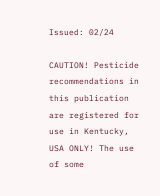Issued: 02/24

CAUTION! Pesticide recommendations in this publication are registered for use in Kentucky, USA ONLY! The use of some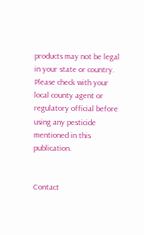products may not be legal in your state or country. Please check with your local county agent or regulatory official before using any pesticide mentioned in this publication.


Contact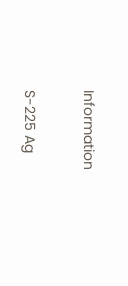Information

S-225 Ag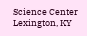Science Center Lexington, KY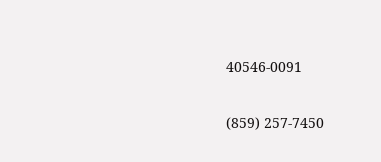40546-0091

(859) 257-7450